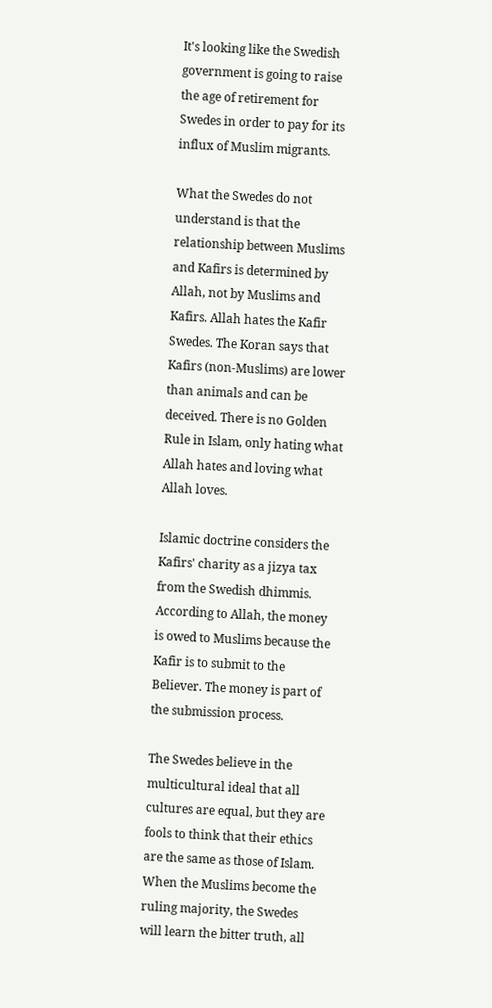It's looking like the Swedish government is going to raise the age of retirement for Swedes in order to pay for its influx of Muslim migrants.

What the Swedes do not understand is that the relationship between Muslims and Kafirs is determined by Allah, not by Muslims and Kafirs. Allah hates the Kafir Swedes. The Koran says that Kafirs (non-Muslims) are lower than animals and can be deceived. There is no Golden Rule in Islam, only hating what Allah hates and loving what Allah loves.

Islamic doctrine considers the Kafirs' charity as a jizya tax from the Swedish dhimmis. According to Allah, the money is owed to Muslims because the Kafir is to submit to the Believer. The money is part of the submission process.

The Swedes believe in the multicultural ideal that all cultures are equal, but they are fools to think that their ethics are the same as those of Islam. When the Muslims become the ruling majority, the Swedes will learn the bitter truth, all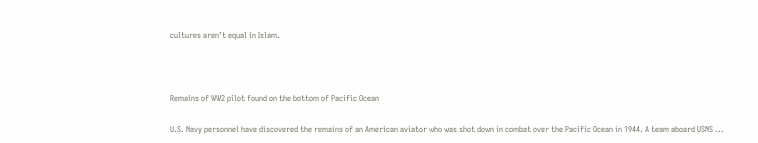cultures aren’t equal in Islam.



Remains of WW2 pilot found on the bottom of Pacific Ocean

U.S. Navy personnel have discovered the remains of an American aviator who was shot down in combat over the Pacific Ocean in 1944. A team aboard USNS ...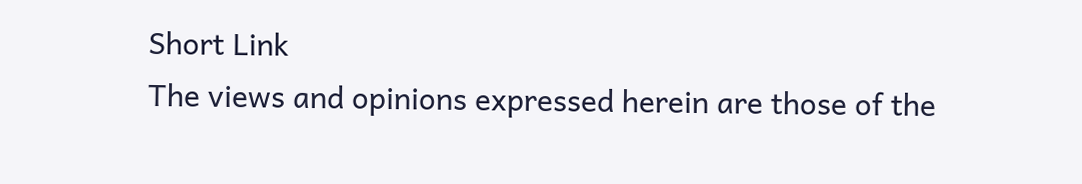Short Link
The views and opinions expressed herein are those of the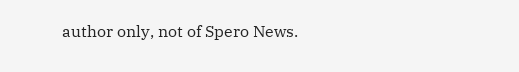author only, not of Spero News.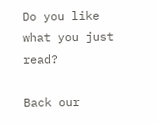Do you like what you just read?

Back our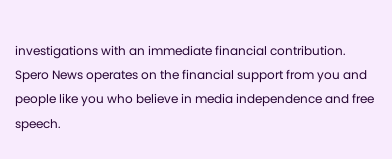investigations with an immediate financial contribution. Spero News operates on the financial support from you and people like you who believe in media independence and free speech.